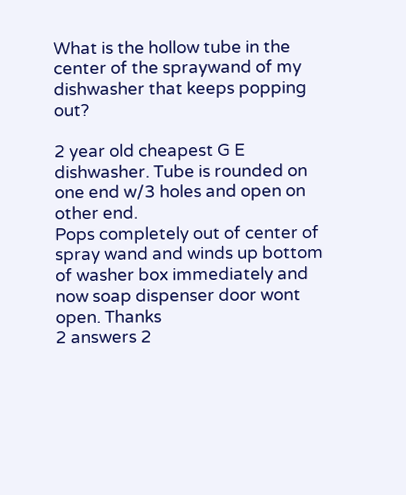What is the hollow tube in the center of the spraywand of my dishwasher that keeps popping out?

2 year old cheapest G E dishwasher. Tube is rounded on one end w/3 holes and open on other end.
Pops completely out of center of spray wand and winds up bottom of washer box immediately and now soap dispenser door wont open. Thanks
2 answers 2